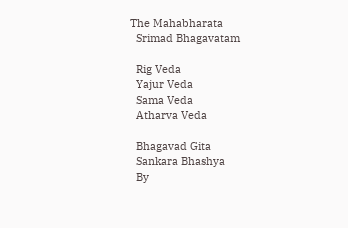The Mahabharata
  Srimad Bhagavatam

  Rig Veda
  Yajur Veda
  Sama Veda
  Atharva Veda

  Bhagavad Gita
  Sankara Bhashya
  By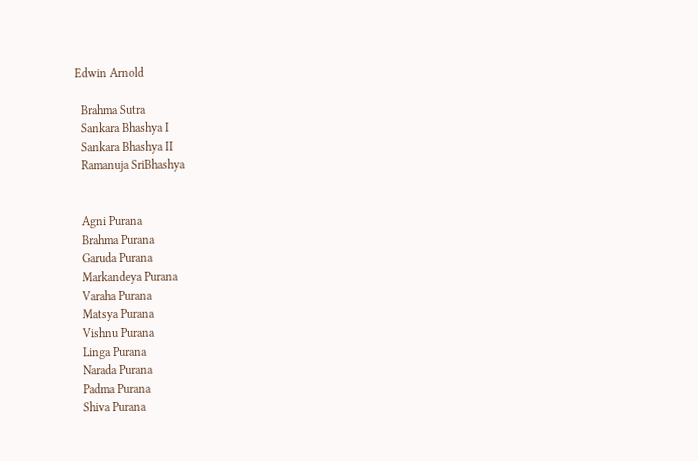Edwin Arnold

  Brahma Sutra
  Sankara Bhashya I
  Sankara Bhashya II
  Ramanuja SriBhashya


  Agni Purana
  Brahma Purana
  Garuda Purana
  Markandeya Purana
  Varaha Purana
  Matsya Purana
  Vishnu Purana
  Linga Purana
  Narada Purana
  Padma Purana
  Shiva Purana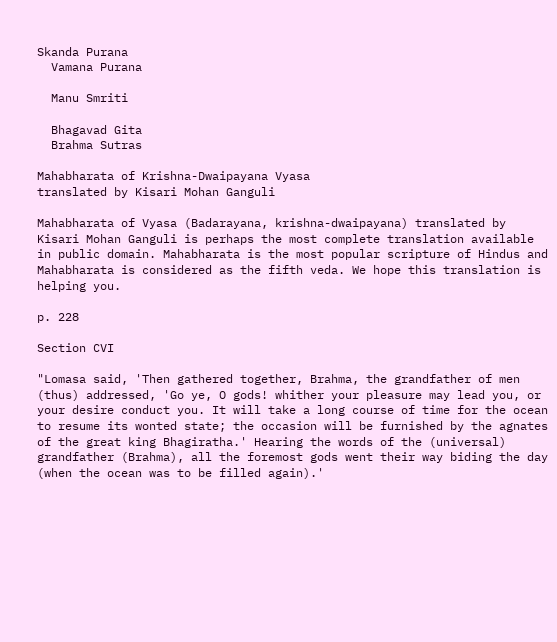Skanda Purana
  Vamana Purana

  Manu Smriti

  Bhagavad Gita
  Brahma Sutras

Mahabharata of Krishna-Dwaipayana Vyasa
translated by Kisari Mohan Ganguli

Mahabharata of Vyasa (Badarayana, krishna-dwaipayana) translated by Kisari Mohan Ganguli is perhaps the most complete translation available in public domain. Mahabharata is the most popular scripture of Hindus and Mahabharata is considered as the fifth veda. We hope this translation is helping you.

p. 228

Section CVI

"Lomasa said, 'Then gathered together, Brahma, the grandfather of men (thus) addressed, 'Go ye, O gods! whither your pleasure may lead you, or your desire conduct you. It will take a long course of time for the ocean to resume its wonted state; the occasion will be furnished by the agnates of the great king Bhagiratha.' Hearing the words of the (universal) grandfather (Brahma), all the foremost gods went their way biding the day (when the ocean was to be filled again).'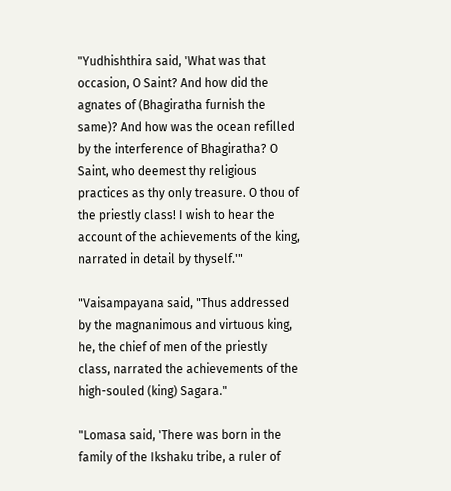"Yudhishthira said, 'What was that occasion, O Saint? And how did the agnates of (Bhagiratha furnish the same)? And how was the ocean refilled by the interference of Bhagiratha? O Saint, who deemest thy religious practices as thy only treasure. O thou of the priestly class! I wish to hear the account of the achievements of the king, narrated in detail by thyself.'"

"Vaisampayana said, "Thus addressed by the magnanimous and virtuous king, he, the chief of men of the priestly class, narrated the achievements of the high-souled (king) Sagara."

"Lomasa said, 'There was born in the family of the Ikshaku tribe, a ruler of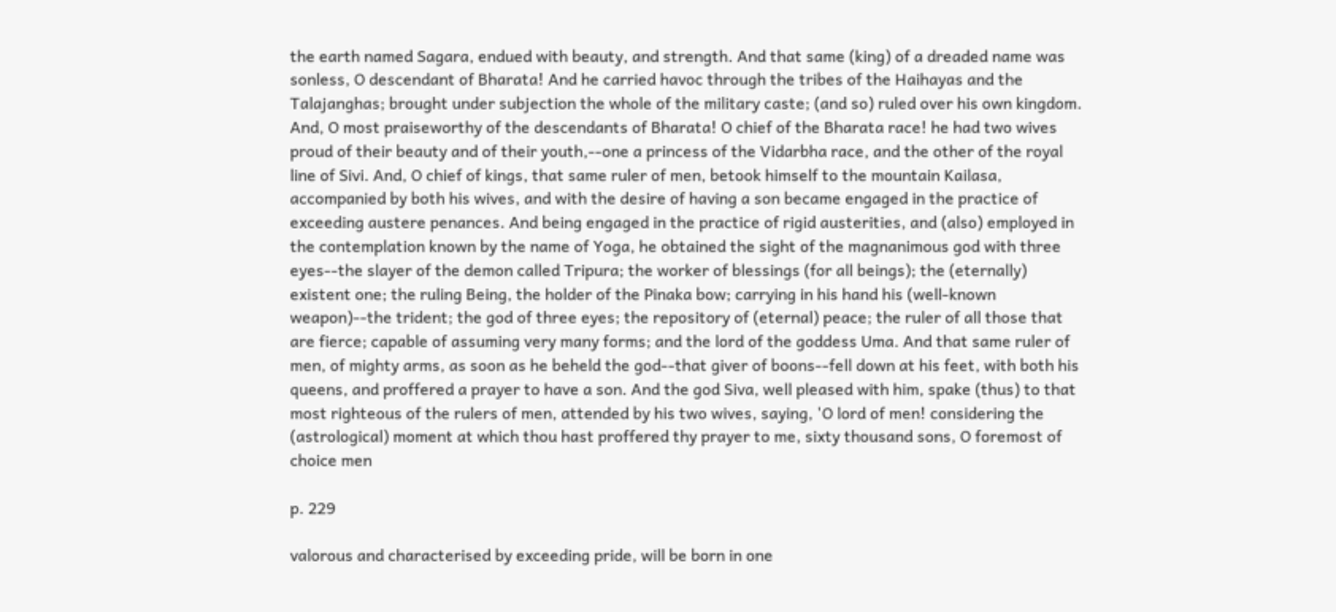the earth named Sagara, endued with beauty, and strength. And that same (king) of a dreaded name was sonless, O descendant of Bharata! And he carried havoc through the tribes of the Haihayas and the Talajanghas; brought under subjection the whole of the military caste; (and so) ruled over his own kingdom. And, O most praiseworthy of the descendants of Bharata! O chief of the Bharata race! he had two wives proud of their beauty and of their youth,--one a princess of the Vidarbha race, and the other of the royal line of Sivi. And, O chief of kings, that same ruler of men, betook himself to the mountain Kailasa, accompanied by both his wives, and with the desire of having a son became engaged in the practice of exceeding austere penances. And being engaged in the practice of rigid austerities, and (also) employed in the contemplation known by the name of Yoga, he obtained the sight of the magnanimous god with three eyes--the slayer of the demon called Tripura; the worker of blessings (for all beings); the (eternally) existent one; the ruling Being, the holder of the Pinaka bow; carrying in his hand his (well-known weapon)--the trident; the god of three eyes; the repository of (eternal) peace; the ruler of all those that are fierce; capable of assuming very many forms; and the lord of the goddess Uma. And that same ruler of men, of mighty arms, as soon as he beheld the god--that giver of boons--fell down at his feet, with both his queens, and proffered a prayer to have a son. And the god Siva, well pleased with him, spake (thus) to that most righteous of the rulers of men, attended by his two wives, saying, 'O lord of men! considering the (astrological) moment at which thou hast proffered thy prayer to me, sixty thousand sons, O foremost of choice men

p. 229

valorous and characterised by exceeding pride, will be born in one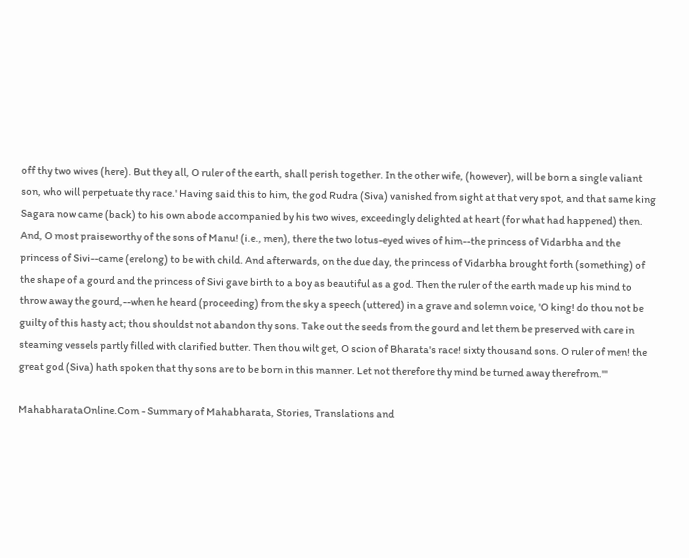off thy two wives (here). But they all, O ruler of the earth, shall perish together. In the other wife, (however), will be born a single valiant son, who will perpetuate thy race.' Having said this to him, the god Rudra (Siva) vanished from sight at that very spot, and that same king Sagara now came (back) to his own abode accompanied by his two wives, exceedingly delighted at heart (for what had happened) then. And, O most praiseworthy of the sons of Manu! (i.e., men), there the two lotus-eyed wives of him--the princess of Vidarbha and the princess of Sivi--came (erelong) to be with child. And afterwards, on the due day, the princess of Vidarbha brought forth (something) of the shape of a gourd and the princess of Sivi gave birth to a boy as beautiful as a god. Then the ruler of the earth made up his mind to throw away the gourd,--when he heard (proceeding) from the sky a speech (uttered) in a grave and solemn voice, 'O king! do thou not be guilty of this hasty act; thou shouldst not abandon thy sons. Take out the seeds from the gourd and let them be preserved with care in steaming vessels partly filled with clarified butter. Then thou wilt get, O scion of Bharata's race! sixty thousand sons. O ruler of men! the great god (Siva) hath spoken that thy sons are to be born in this manner. Let not therefore thy mind be turned away therefrom.'"

MahabharataOnline.Com - Summary of Mahabharata, Stories, Translations and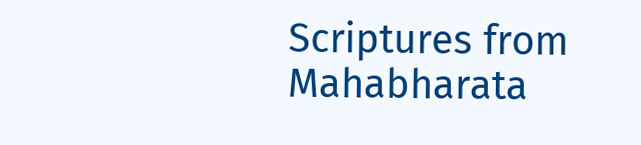Scriptures from Mahabharata